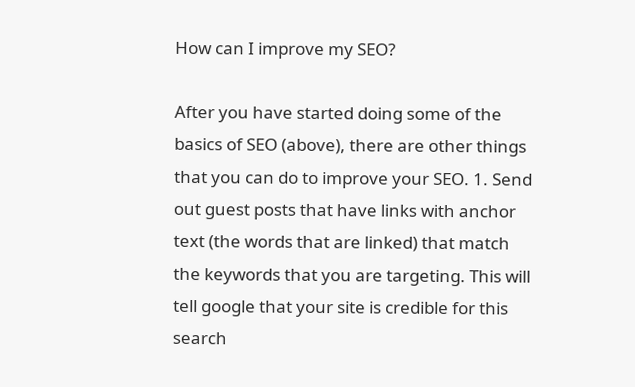How can I improve my SEO?

After you have started doing some of the basics of SEO (above), there are other things that you can do to improve your SEO. 1. Send out guest posts that have links with anchor text (the words that are linked) that match the keywords that you are targeting. This will tell google that your site is credible for this search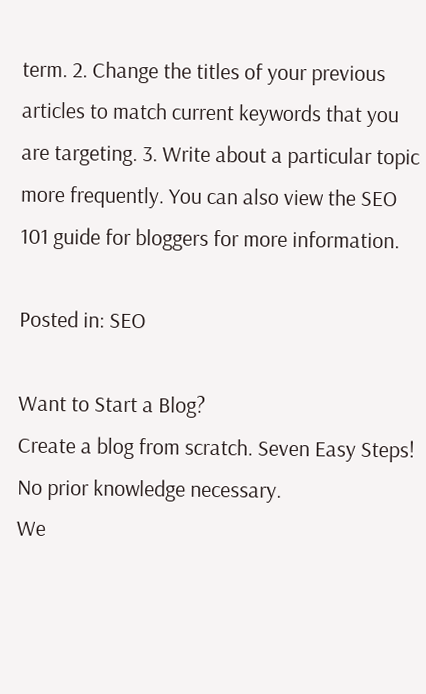term. 2. Change the titles of your previous articles to match current keywords that you are targeting. 3. Write about a particular topic more frequently. You can also view the SEO 101 guide for bloggers for more information.

Posted in: SEO

Want to Start a Blog?
Create a blog from scratch. Seven Easy Steps! No prior knowledge necessary.
We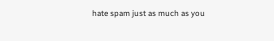hate spam just as much as you